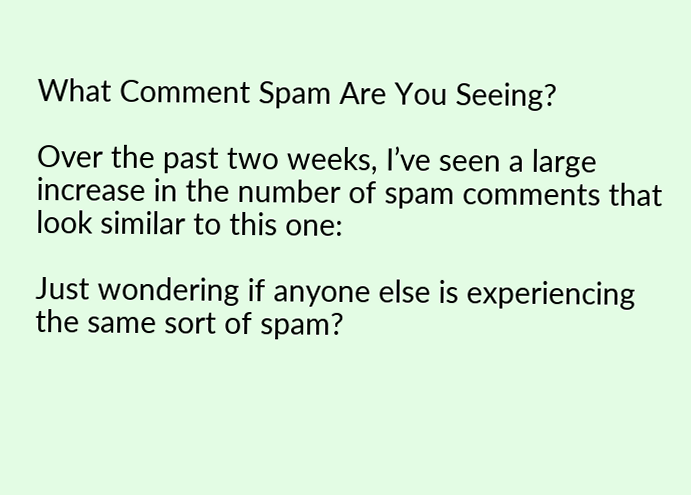What Comment Spam Are You Seeing?

Over the past two weeks, I’ve seen a large increase in the number of spam comments that look similar to this one:

Just wondering if anyone else is experiencing the same sort of spam?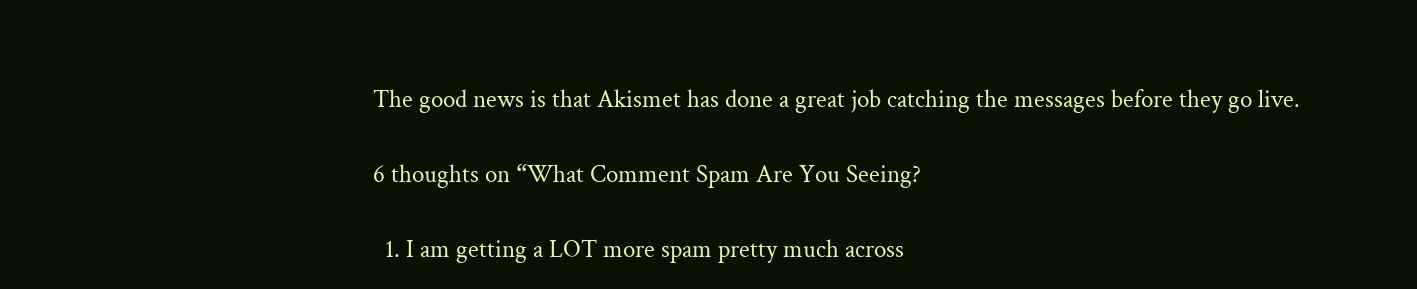The good news is that Akismet has done a great job catching the messages before they go live.

6 thoughts on “What Comment Spam Are You Seeing?

  1. I am getting a LOT more spam pretty much across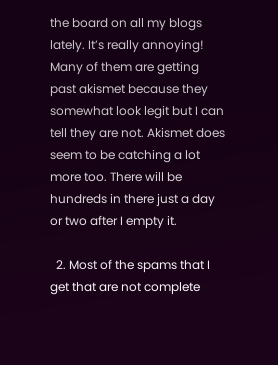the board on all my blogs lately. It’s really annoying! Many of them are getting past akismet because they somewhat look legit but I can tell they are not. Akismet does seem to be catching a lot more too. There will be hundreds in there just a day or two after I empty it.

  2. Most of the spams that I get that are not complete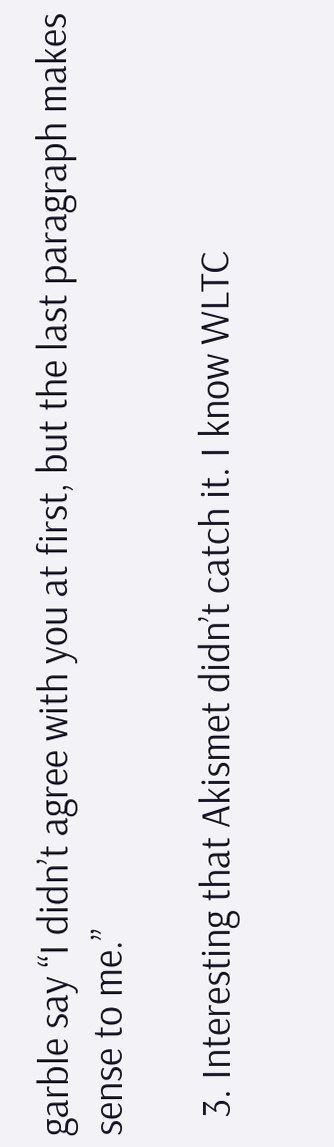garble say “I didn’t agree with you at first, but the last paragraph makes sense to me.”

  3. Interesting that Akismet didn’t catch it. I know WLTC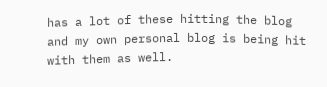has a lot of these hitting the blog and my own personal blog is being hit with them as well.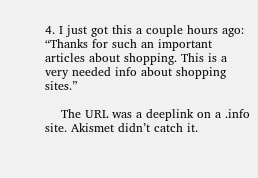4. I just got this a couple hours ago: “Thanks for such an important articles about shopping. This is a very needed info about shopping sites.”

    The URL was a deeplink on a .info site. Akismet didn’t catch it.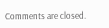Comments are closed.